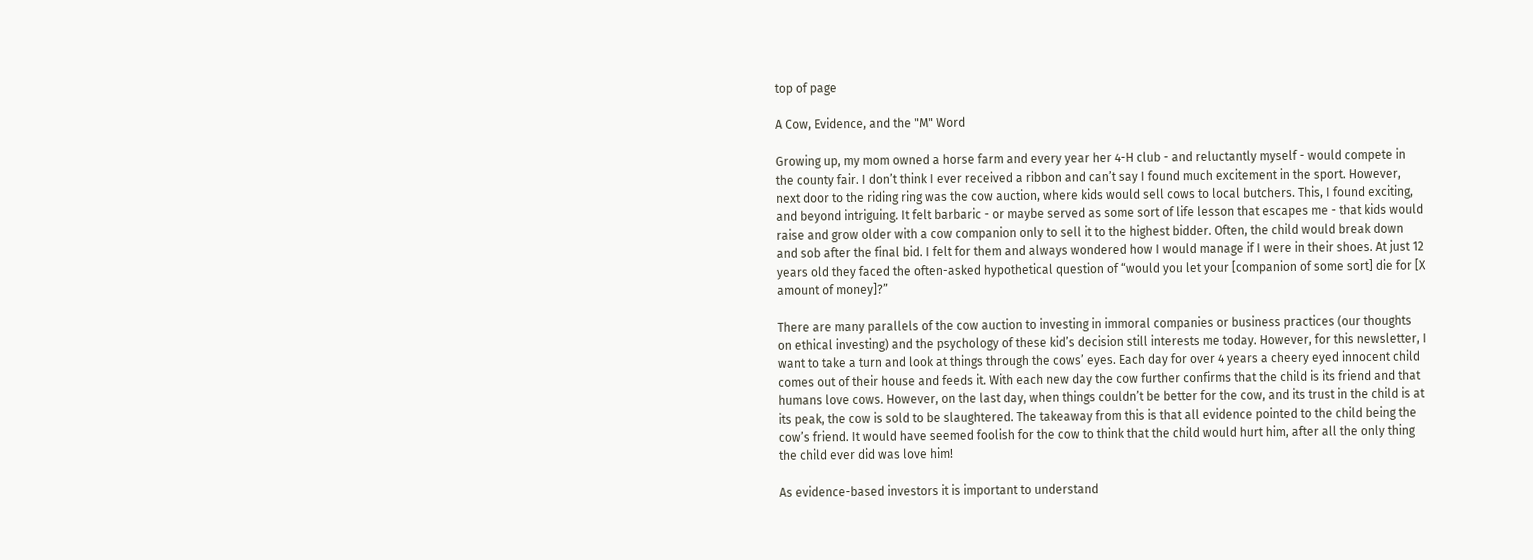top of page

A Cow, Evidence, and the "M" Word

Growing up, my mom owned a horse farm and every year her 4-H club - and reluctantly myself - would compete in the county fair. I don’t think I ever received a ribbon and can’t say I found much excitement in the sport. However, next door to the riding ring was the cow auction, where kids would sell cows to local butchers. This, I found exciting, and beyond intriguing. It felt barbaric - or maybe served as some sort of life lesson that escapes me - that kids would raise and grow older with a cow companion only to sell it to the highest bidder. Often, the child would break down and sob after the final bid. I felt for them and always wondered how I would manage if I were in their shoes. At just 12 years old they faced the often-asked hypothetical question of “would you let your [companion of some sort] die for [X amount of money]?”

There are many parallels of the cow auction to investing in immoral companies or business practices (our thoughts on ethical investing) and the psychology of these kid’s decision still interests me today. However, for this newsletter, I want to take a turn and look at things through the cows’ eyes. Each day for over 4 years a cheery eyed innocent child comes out of their house and feeds it. With each new day the cow further confirms that the child is its friend and that humans love cows. However, on the last day, when things couldn’t be better for the cow, and its trust in the child is at its peak, the cow is sold to be slaughtered. The takeaway from this is that all evidence pointed to the child being the cow’s friend. It would have seemed foolish for the cow to think that the child would hurt him, after all the only thing the child ever did was love him!

As evidence-based investors it is important to understand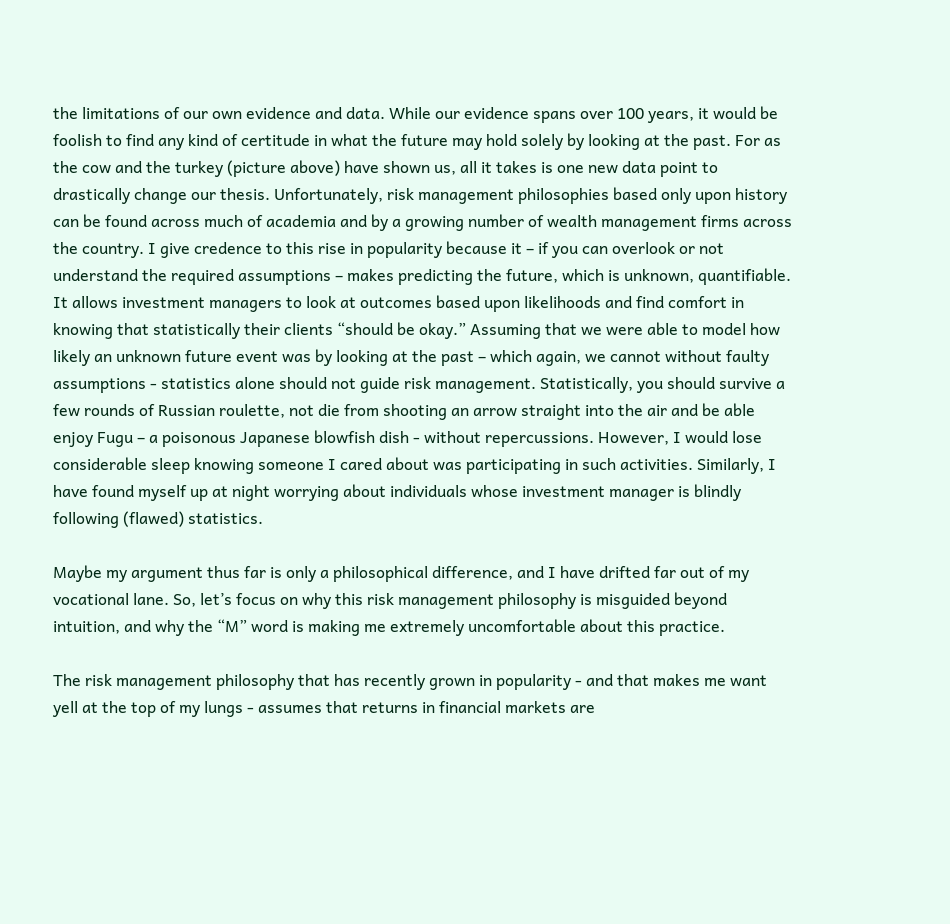the limitations of our own evidence and data. While our evidence spans over 100 years, it would be foolish to find any kind of certitude in what the future may hold solely by looking at the past. For as the cow and the turkey (picture above) have shown us, all it takes is one new data point to drastically change our thesis. Unfortunately, risk management philosophies based only upon history can be found across much of academia and by a growing number of wealth management firms across the country. I give credence to this rise in popularity because it – if you can overlook or not understand the required assumptions – makes predicting the future, which is unknown, quantifiable. It allows investment managers to look at outcomes based upon likelihoods and find comfort in knowing that statistically their clients “should be okay.” Assuming that we were able to model how likely an unknown future event was by looking at the past – which again, we cannot without faulty assumptions - statistics alone should not guide risk management. Statistically, you should survive a few rounds of Russian roulette, not die from shooting an arrow straight into the air and be able enjoy Fugu – a poisonous Japanese blowfish dish - without repercussions. However, I would lose considerable sleep knowing someone I cared about was participating in such activities. Similarly, I have found myself up at night worrying about individuals whose investment manager is blindly following (flawed) statistics.

Maybe my argument thus far is only a philosophical difference, and I have drifted far out of my vocational lane. So, let’s focus on why this risk management philosophy is misguided beyond intuition, and why the “M” word is making me extremely uncomfortable about this practice.

The risk management philosophy that has recently grown in popularity - and that makes me want yell at the top of my lungs - assumes that returns in financial markets are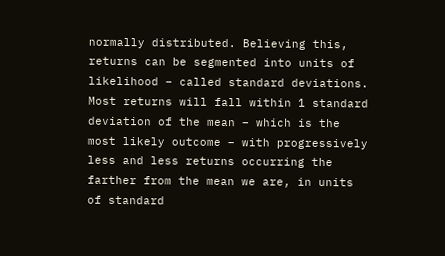normally distributed. Believing this, returns can be segmented into units of likelihood – called standard deviations. Most returns will fall within 1 standard deviation of the mean – which is the most likely outcome – with progressively less and less returns occurring the farther from the mean we are, in units of standard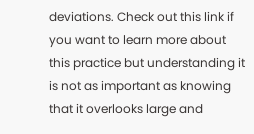deviations. Check out this link if you want to learn more about this practice but understanding it is not as important as knowing that it overlooks large and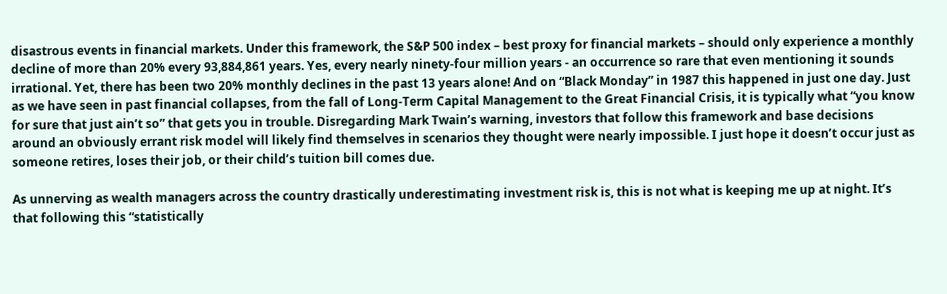disastrous events in financial markets. Under this framework, the S&P 500 index – best proxy for financial markets – should only experience a monthly decline of more than 20% every 93,884,861 years. Yes, every nearly ninety-four million years - an occurrence so rare that even mentioning it sounds irrational. Yet, there has been two 20% monthly declines in the past 13 years alone! And on “Black Monday” in 1987 this happened in just one day. Just as we have seen in past financial collapses, from the fall of Long-Term Capital Management to the Great Financial Crisis, it is typically what “you know for sure that just ain’t so” that gets you in trouble. Disregarding Mark Twain’s warning, investors that follow this framework and base decisions around an obviously errant risk model will likely find themselves in scenarios they thought were nearly impossible. I just hope it doesn’t occur just as someone retires, loses their job, or their child’s tuition bill comes due.

As unnerving as wealth managers across the country drastically underestimating investment risk is, this is not what is keeping me up at night. It’s that following this “statistically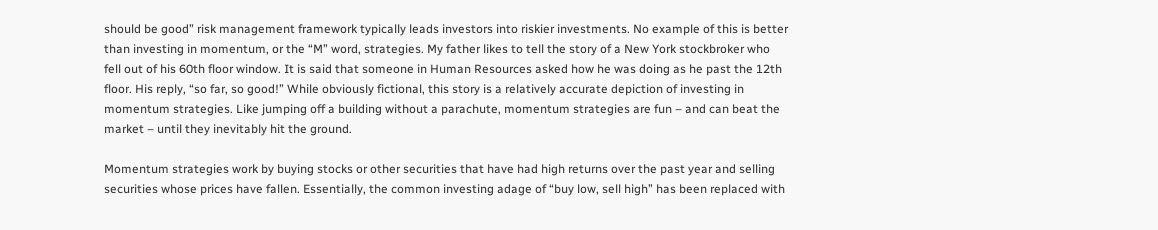should be good” risk management framework typically leads investors into riskier investments. No example of this is better than investing in momentum, or the “M” word, strategies. My father likes to tell the story of a New York stockbroker who fell out of his 60th floor window. It is said that someone in Human Resources asked how he was doing as he past the 12th floor. His reply, “so far, so good!” While obviously fictional, this story is a relatively accurate depiction of investing in momentum strategies. Like jumping off a building without a parachute, momentum strategies are fun – and can beat the market – until they inevitably hit the ground.

Momentum strategies work by buying stocks or other securities that have had high returns over the past year and selling securities whose prices have fallen. Essentially, the common investing adage of “buy low, sell high” has been replaced with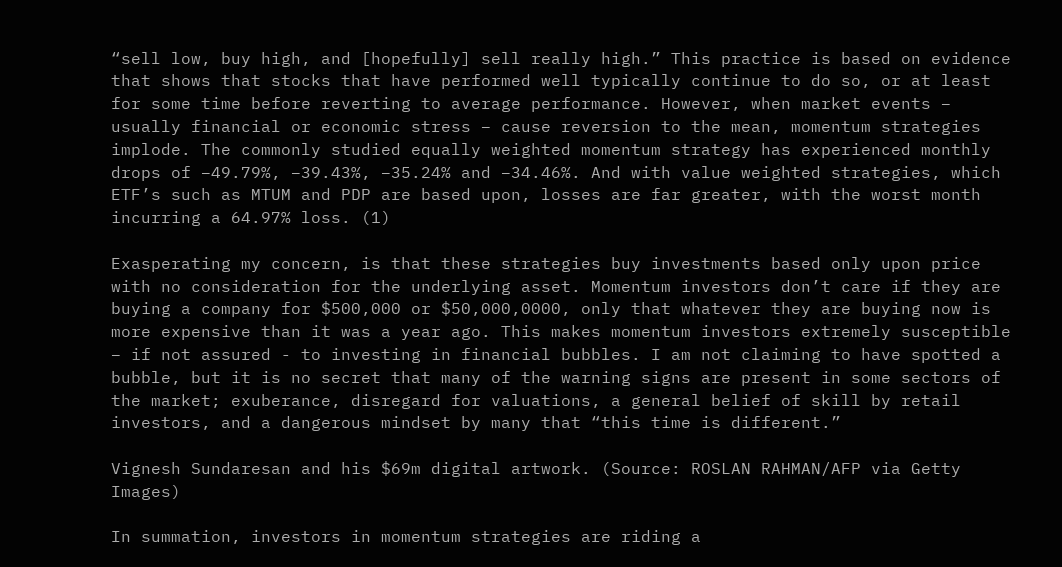“sell low, buy high, and [hopefully] sell really high.” This practice is based on evidence that shows that stocks that have performed well typically continue to do so, or at least for some time before reverting to average performance. However, when market events – usually financial or economic stress – cause reversion to the mean, momentum strategies implode. The commonly studied equally weighted momentum strategy has experienced monthly drops of −49.79%, −39.43%, −35.24% and −34.46%. And with value weighted strategies, which ETF’s such as MTUM and PDP are based upon, losses are far greater, with the worst month incurring a 64.97% loss. (1)

Exasperating my concern, is that these strategies buy investments based only upon price with no consideration for the underlying asset. Momentum investors don’t care if they are buying a company for $500,000 or $50,000,0000, only that whatever they are buying now is more expensive than it was a year ago. This makes momentum investors extremely susceptible – if not assured - to investing in financial bubbles. I am not claiming to have spotted a bubble, but it is no secret that many of the warning signs are present in some sectors of the market; exuberance, disregard for valuations, a general belief of skill by retail investors, and a dangerous mindset by many that “this time is different.”

Vignesh Sundaresan and his $69m digital artwork. (Source: ROSLAN RAHMAN/AFP via Getty Images)

In summation, investors in momentum strategies are riding a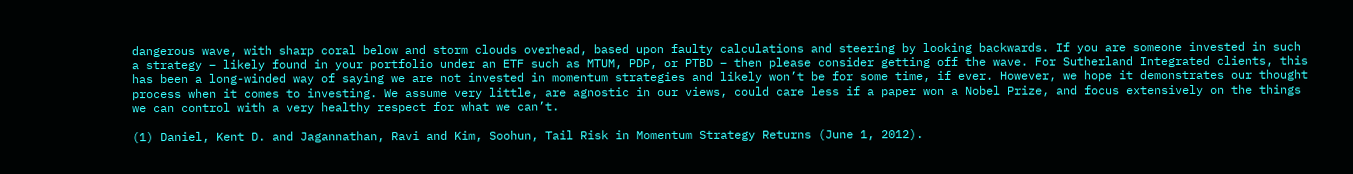dangerous wave, with sharp coral below and storm clouds overhead, based upon faulty calculations and steering by looking backwards. If you are someone invested in such a strategy – likely found in your portfolio under an ETF such as MTUM, PDP, or PTBD – then please consider getting off the wave. For Sutherland Integrated clients, this has been a long-winded way of saying we are not invested in momentum strategies and likely won’t be for some time, if ever. However, we hope it demonstrates our thought process when it comes to investing. We assume very little, are agnostic in our views, could care less if a paper won a Nobel Prize, and focus extensively on the things we can control with a very healthy respect for what we can’t.

(1) Daniel, Kent D. and Jagannathan, Ravi and Kim, Soohun, Tail Risk in Momentum Strategy Returns (June 1, 2012).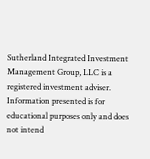Sutherland Integrated Investment Management Group, LLC is a registered investment adviser. Information presented is for educational purposes only and does not intend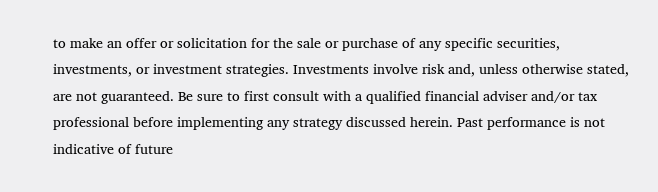to make an offer or solicitation for the sale or purchase of any specific securities, investments, or investment strategies. Investments involve risk and, unless otherwise stated, are not guaranteed. Be sure to first consult with a qualified financial adviser and/or tax professional before implementing any strategy discussed herein. Past performance is not indicative of future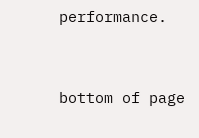performance.


bottom of page